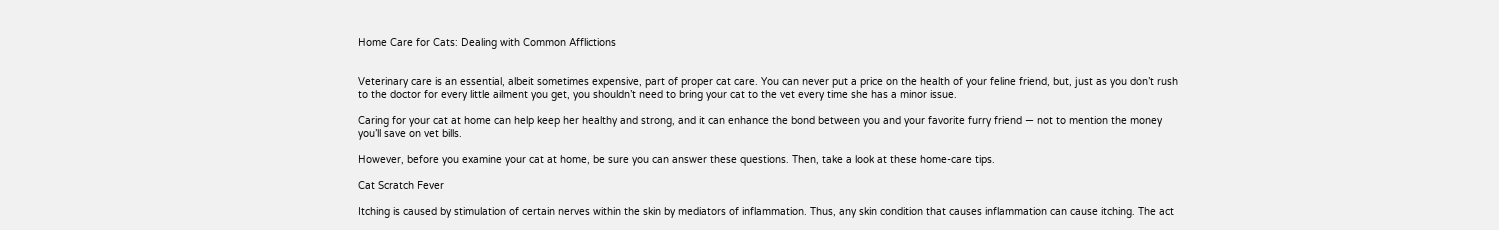Home Care for Cats: Dealing with Common Afflictions


Veterinary care is an essential, albeit sometimes expensive, part of proper cat care. You can never put a price on the health of your feline friend, but, just as you don’t rush to the doctor for every little ailment you get, you shouldn’t need to bring your cat to the vet every time she has a minor issue.

Caring for your cat at home can help keep her healthy and strong, and it can enhance the bond between you and your favorite furry friend — not to mention the money you’ll save on vet bills.

However, before you examine your cat at home, be sure you can answer these questions. Then, take a look at these home-care tips.

Cat Scratch Fever

Itching is caused by stimulation of certain nerves within the skin by mediators of inflammation. Thus, any skin condition that causes inflammation can cause itching. The act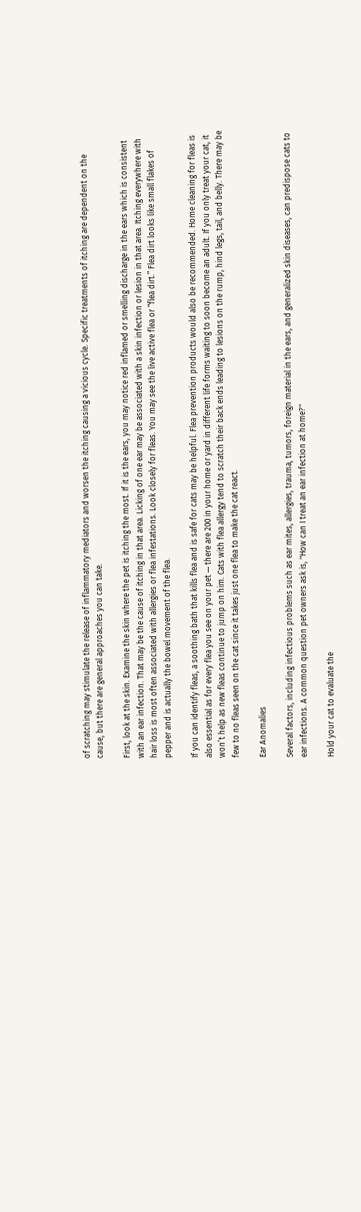of scratching may stimulate the release of inflammatory mediators and worsen the itching causing a vicious cycle. Specific treatments of itching are dependent on the cause, but there are general approaches you can take.

First, look at the skin. Examine the skin where the pet is itching the most. If it is the ears, you may notice red inflamed or smelling discharge in the ears which is consistent with an ear infection. That may be the cause of itching in that area. Licking of one ear may be associated with a skin infection or lesion in that area. Itching everywhere with hair loss is most often associated with allergies or flea infestations. Look closely for fleas. You may see the live active flea or “flea dirt.” Flea dirt looks like small flakes of pepper and is actually the bowel movement of the flea.

If you can identify fleas, a soothing bath that kills flea and is safe for cats may be helpful. Flea prevention products would also be recommended. Home cleaning for fleas is also essential as for every flea you see on your pet — there are 200 in your home or yard in different life forms waiting to soon become an adult. If you only treat your cat, it won’t help as new fleas continue to jump on him. Cats with flea allergy tend to scratch their back ends leading to lesions on the rump, hind legs, tail, and belly. There may be few to no fleas seen on the cat since it takes just one flea to make the cat react.

Ear Anomalies

Several factors, including infectious problems such as ear mites, allergies, trauma, tumors, foreign material in the ears, and generalized skin diseases, can predispose cats to ear infections. A common question pet owners ask is, "How can I treat an ear infection at home?"

Hold your cat to evaluate the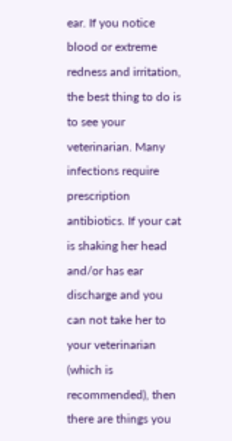ear. If you notice blood or extreme redness and irritation, the best thing to do is to see your veterinarian. Many infections require prescription antibiotics. If your cat is shaking her head and/or has ear discharge and you can not take her to your veterinarian (which is recommended), then there are things you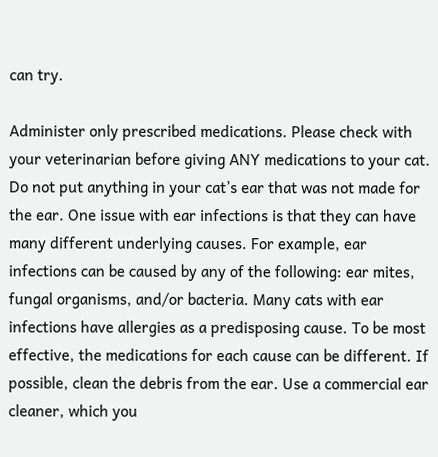can try.

Administer only prescribed medications. Please check with your veterinarian before giving ANY medications to your cat. Do not put anything in your cat’s ear that was not made for the ear. One issue with ear infections is that they can have many different underlying causes. For example, ear infections can be caused by any of the following: ear mites, fungal organisms, and/or bacteria. Many cats with ear infections have allergies as a predisposing cause. To be most effective, the medications for each cause can be different. If possible, clean the debris from the ear. Use a commercial ear cleaner, which you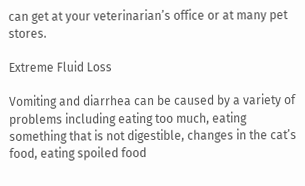can get at your veterinarian’s office or at many pet stores.

Extreme Fluid Loss

Vomiting and diarrhea can be caused by a variety of problems including eating too much, eating something that is not digestible, changes in the cat’s food, eating spoiled food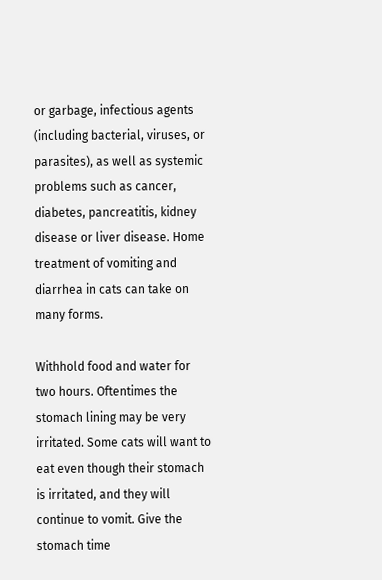or garbage, infectious agents (including bacterial, viruses, or parasites), as well as systemic problems such as cancer, diabetes, pancreatitis, kidney disease or liver disease. Home treatment of vomiting and diarrhea in cats can take on many forms.

Withhold food and water for two hours. Oftentimes the stomach lining may be very irritated. Some cats will want to eat even though their stomach is irritated, and they will continue to vomit. Give the stomach time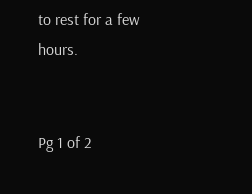to rest for a few hours.


Pg 1 of 2